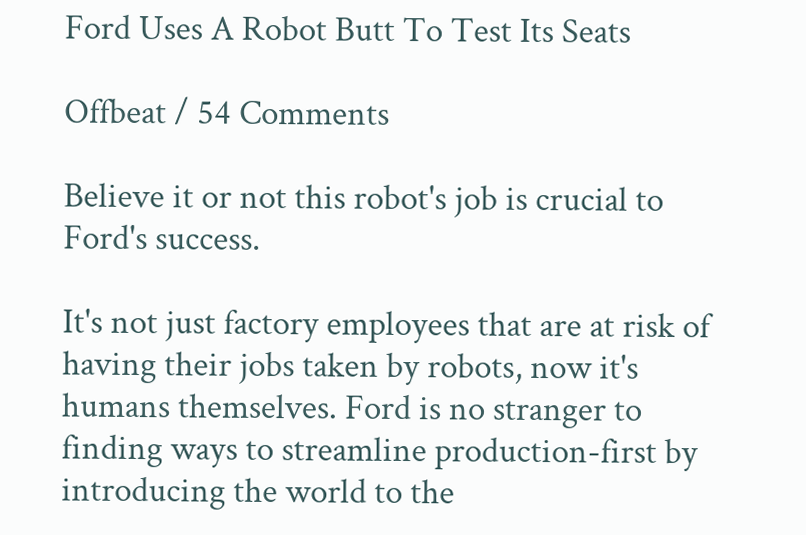Ford Uses A Robot Butt To Test Its Seats

Offbeat / 54 Comments

Believe it or not this robot's job is crucial to Ford's success.

It's not just factory employees that are at risk of having their jobs taken by robots, now it's humans themselves. Ford is no stranger to finding ways to streamline production-first by introducing the world to the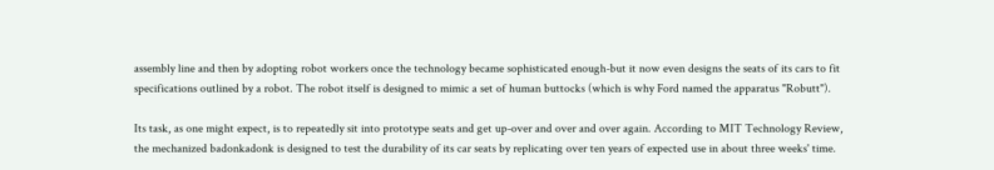assembly line and then by adopting robot workers once the technology became sophisticated enough-but it now even designs the seats of its cars to fit specifications outlined by a robot. The robot itself is designed to mimic a set of human buttocks (which is why Ford named the apparatus "Robutt").

Its task, as one might expect, is to repeatedly sit into prototype seats and get up-over and over and over again. According to MIT Technology Review, the mechanized badonkadonk is designed to test the durability of its car seats by replicating over ten years of expected use in about three weeks' time.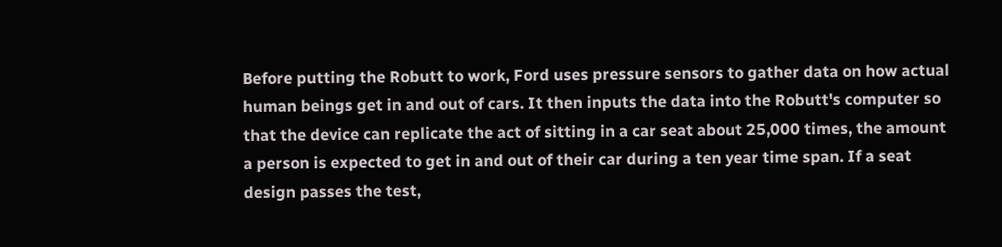Before putting the Robutt to work, Ford uses pressure sensors to gather data on how actual human beings get in and out of cars. It then inputs the data into the Robutt's computer so that the device can replicate the act of sitting in a car seat about 25,000 times, the amount a person is expected to get in and out of their car during a ten year time span. If a seat design passes the test,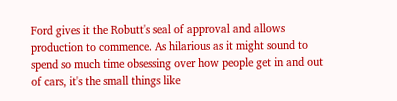Ford gives it the Robutt's seal of approval and allows production to commence. As hilarious as it might sound to spend so much time obsessing over how people get in and out of cars, it's the small things like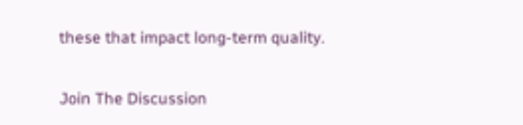these that impact long-term quality.

Join The Discussion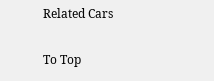Related Cars

To Top